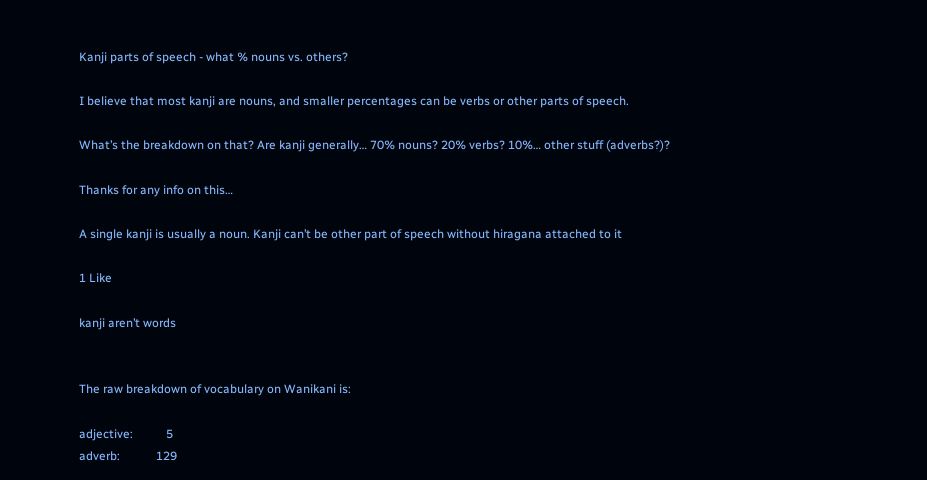Kanji parts of speech - what % nouns vs. others?

I believe that most kanji are nouns, and smaller percentages can be verbs or other parts of speech.

What’s the breakdown on that? Are kanji generally… 70% nouns? 20% verbs? 10%… other stuff (adverbs?)?

Thanks for any info on this…

A single kanji is usually a noun. Kanji can’t be other part of speech without hiragana attached to it

1 Like

kanji aren’t words


The raw breakdown of vocabulary on Wanikani is:

adjective:           5
adverb:            129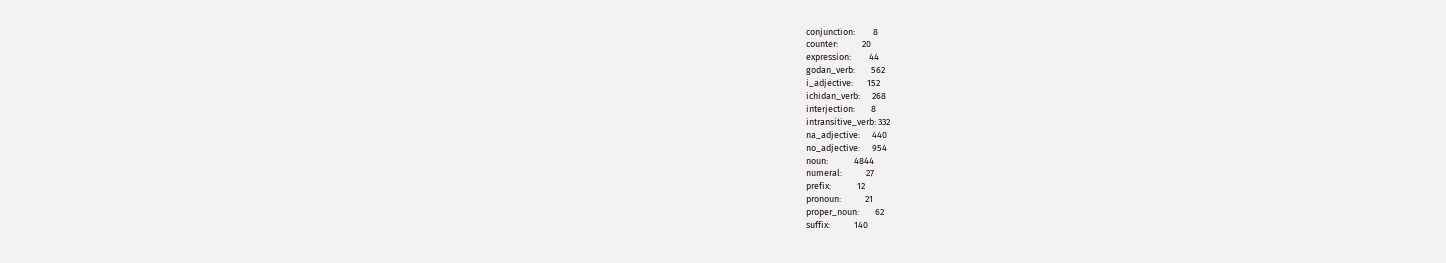conjunction:         8
counter:            20
expression:         44
godan_verb:        562
i_adjective:       152
ichidan_verb:      268
interjection:        8
intransitive_verb: 332
na_adjective:      440
no_adjective:      954
noun:             4844
numeral:            27
prefix:             12
pronoun:            21
proper_noun:        62
suffix:            140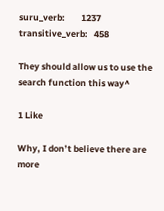suru_verb:        1237
transitive_verb:   458

They should allow us to use the search function this way^

1 Like

Why, I don’t believe there are more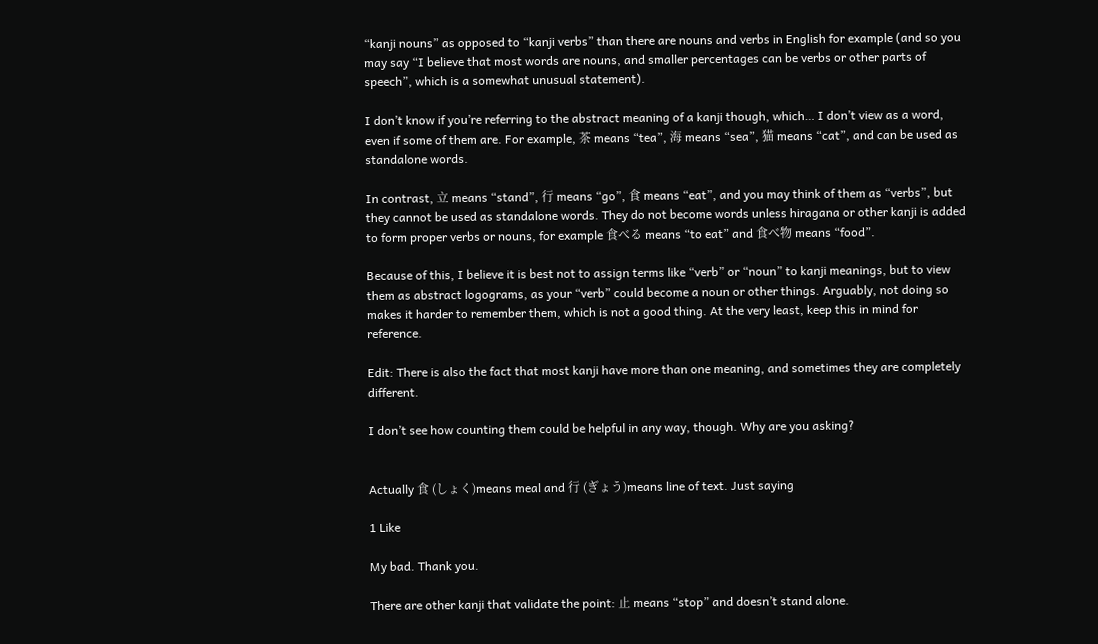“kanji nouns” as opposed to “kanji verbs” than there are nouns and verbs in English for example (and so you may say “I believe that most words are nouns, and smaller percentages can be verbs or other parts of speech”, which is a somewhat unusual statement).

I don’t know if you’re referring to the abstract meaning of a kanji though, which… I don’t view as a word, even if some of them are. For example, 茶 means “tea”, 海 means “sea”, 猫 means “cat”, and can be used as standalone words.

In contrast, 立 means “stand”, 行 means “go”, 食 means “eat”, and you may think of them as “verbs”, but they cannot be used as standalone words. They do not become words unless hiragana or other kanji is added to form proper verbs or nouns, for example 食べる means “to eat” and 食べ物 means “food”.

Because of this, I believe it is best not to assign terms like “verb” or “noun” to kanji meanings, but to view them as abstract logograms, as your “verb” could become a noun or other things. Arguably, not doing so makes it harder to remember them, which is not a good thing. At the very least, keep this in mind for reference.

Edit: There is also the fact that most kanji have more than one meaning, and sometimes they are completely different.

I don’t see how counting them could be helpful in any way, though. Why are you asking?


Actually 食 (しょく)means meal and 行 (ぎょう)means line of text. Just saying

1 Like

My bad. Thank you.

There are other kanji that validate the point: 止 means “stop” and doesn’t stand alone.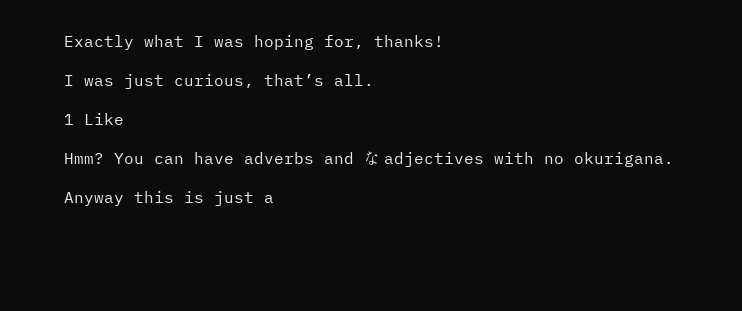Exactly what I was hoping for, thanks!

I was just curious, that’s all.

1 Like

Hmm? You can have adverbs and な adjectives with no okurigana.

Anyway this is just a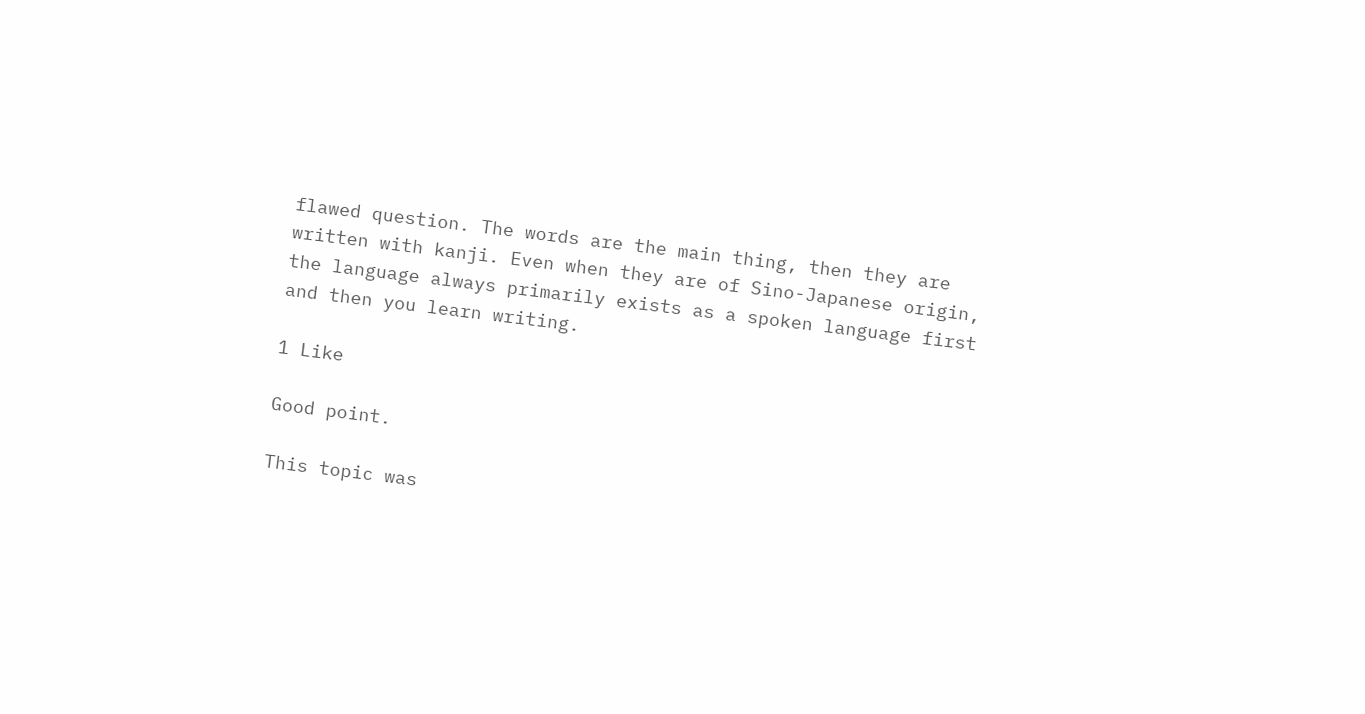flawed question. The words are the main thing, then they are written with kanji. Even when they are of Sino-Japanese origin, the language always primarily exists as a spoken language first and then you learn writing.

1 Like

Good point.

This topic was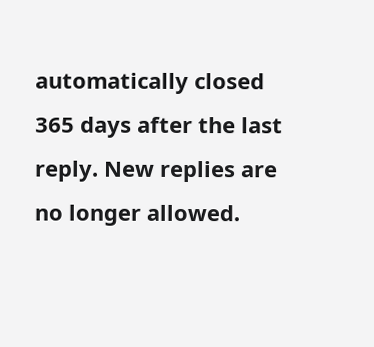automatically closed 365 days after the last reply. New replies are no longer allowed.